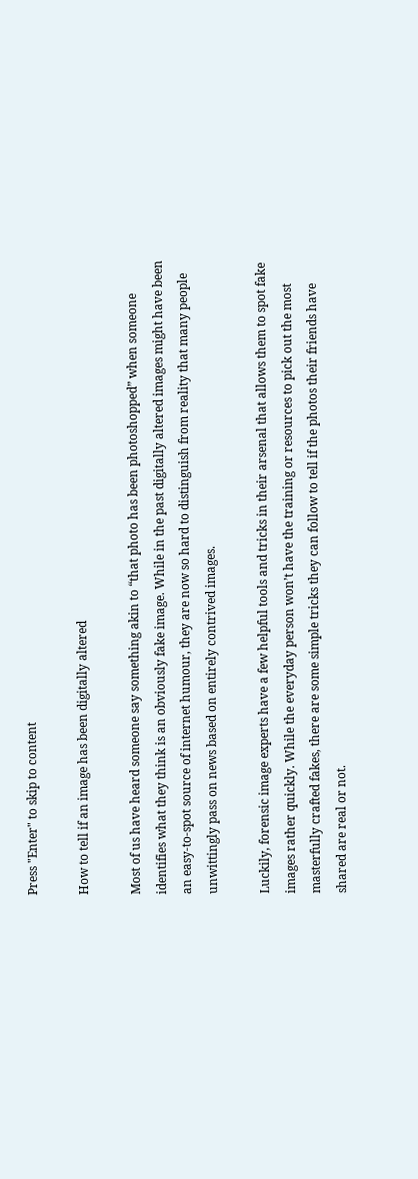Press "Enter" to skip to content

How to tell if an image has been digitally altered

Most of us have heard someone say something akin to “that photo has been photoshopped” when someone identifies what they think is an obviously fake image. While in the past digitally altered images might have been an easy-to-spot source of internet humour, they are now so hard to distinguish from reality that many people unwittingly pass on news based on entirely contrived images.

Luckily, forensic image experts have a few helpful tools and tricks in their arsenal that allows them to spot fake images rather quickly. While the everyday person won’t have the training or resources to pick out the most masterfully crafted fakes, there are some simple tricks they can follow to tell if the photos their friends have shared are real or not.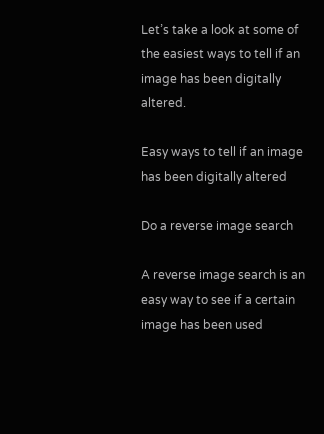Let’s take a look at some of the easiest ways to tell if an image has been digitally altered.

Easy ways to tell if an image has been digitally altered

Do a reverse image search

A reverse image search is an easy way to see if a certain image has been used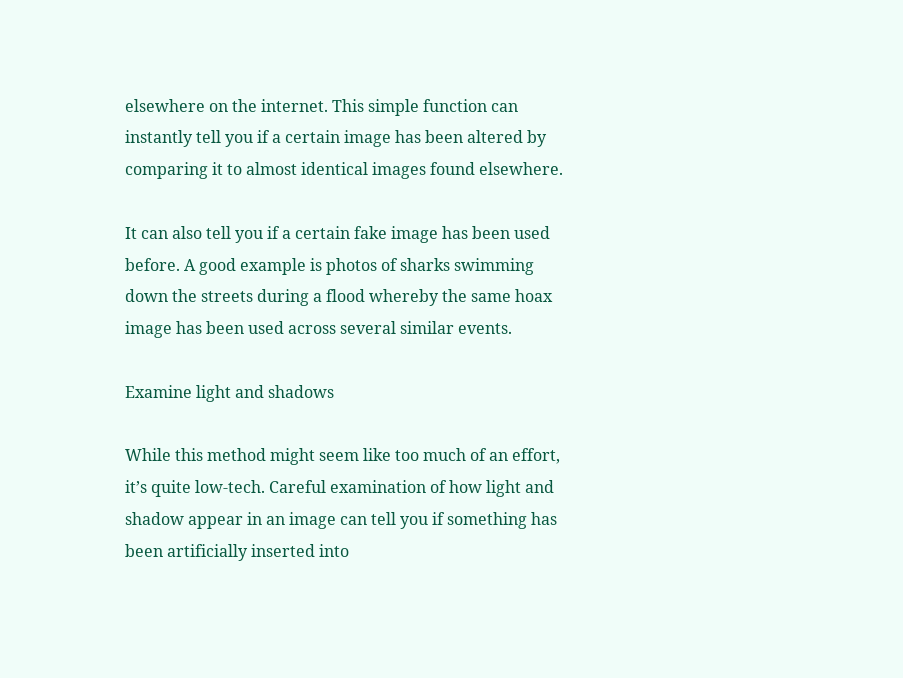elsewhere on the internet. This simple function can instantly tell you if a certain image has been altered by comparing it to almost identical images found elsewhere.

It can also tell you if a certain fake image has been used before. A good example is photos of sharks swimming down the streets during a flood whereby the same hoax image has been used across several similar events.

Examine light and shadows

While this method might seem like too much of an effort, it’s quite low-tech. Careful examination of how light and shadow appear in an image can tell you if something has been artificially inserted into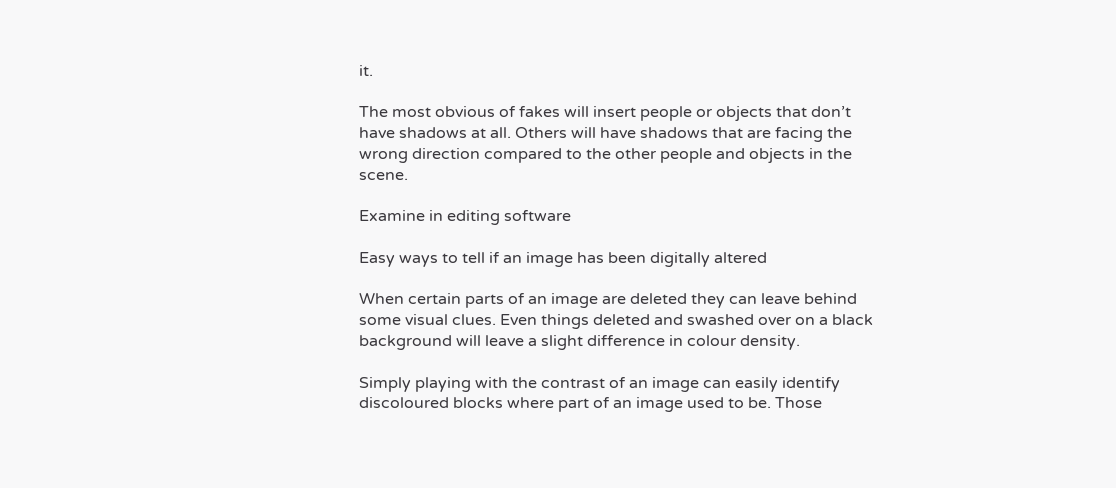it.

The most obvious of fakes will insert people or objects that don’t have shadows at all. Others will have shadows that are facing the wrong direction compared to the other people and objects in the scene.

Examine in editing software

Easy ways to tell if an image has been digitally altered

When certain parts of an image are deleted they can leave behind some visual clues. Even things deleted and swashed over on a black background will leave a slight difference in colour density.

Simply playing with the contrast of an image can easily identify discoloured blocks where part of an image used to be. Those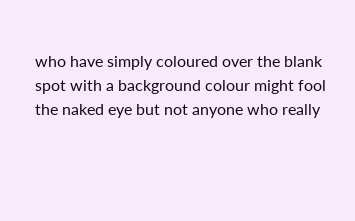who have simply coloured over the blank spot with a background colour might fool the naked eye but not anyone who really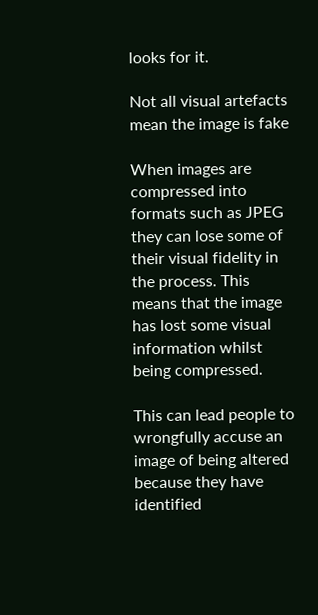looks for it.

Not all visual artefacts mean the image is fake

When images are compressed into formats such as JPEG they can lose some of their visual fidelity in the process. This means that the image has lost some visual information whilst being compressed.

This can lead people to wrongfully accuse an image of being altered because they have identified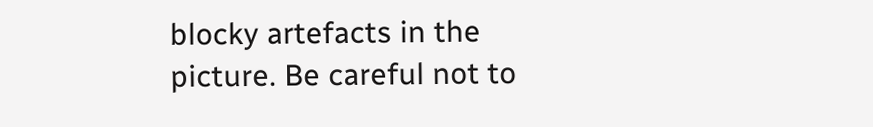blocky artefacts in the picture. Be careful not to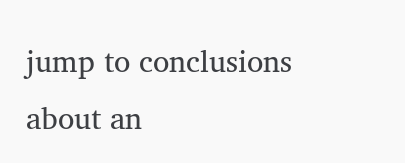jump to conclusions about an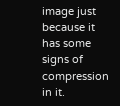image just because it has some signs of compression in it.